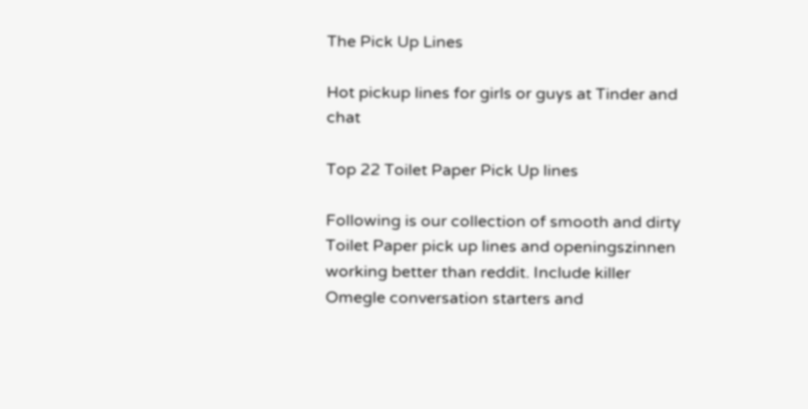The Pick Up Lines

Hot pickup lines for girls or guys at Tinder and chat

Top 22 Toilet Paper Pick Up lines

Following is our collection of smooth and dirty Toilet Paper pick up lines and openingszinnen working better than reddit. Include killer Omegle conversation starters and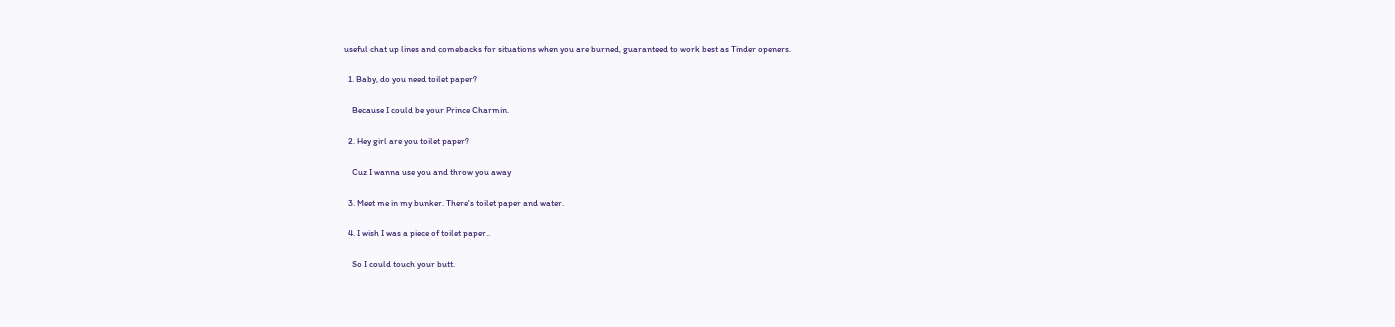useful chat up lines and comebacks for situations when you are burned, guaranteed to work best as Tinder openers.

  1. Baby, do you need toilet paper?

    Because I could be your Prince Charmin.

  2. Hey girl are you toilet paper?

    Cuz I wanna use you and throw you away

  3. Meet me in my bunker. There's toilet paper and water.

  4. I wish I was a piece of toilet paper..

    So I could touch your butt.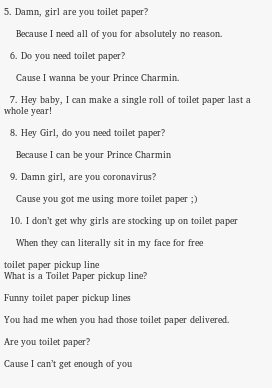5. Damn, girl are you toilet paper?

    Because I need all of you for absolutely no reason.

  6. Do you need toilet paper?

    Cause I wanna be your Prince Charmin.

  7. Hey baby, I can make a single roll of toilet paper last a whole year!

  8. Hey Girl, do you need toilet paper?

    Because I can be your Prince Charmin

  9. Damn girl, are you coronavirus?

    Cause you got me using more toilet paper ;)

  10. I don’t get why girls are stocking up on toilet paper

    When they can literally sit in my face for free

toilet paper pickup line
What is a Toilet Paper pickup line?

Funny toilet paper pickup lines

You had me when you had those toilet paper delivered.

Are you toilet paper?

Cause I can’t get enough of you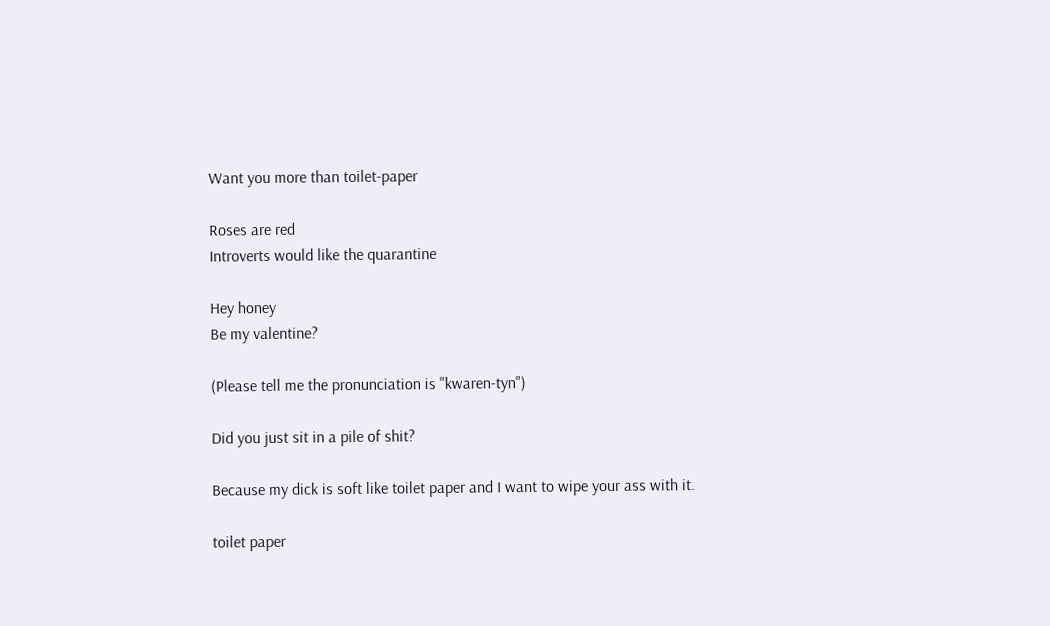Want you more than toilet-paper

Roses are red
Introverts would like the quarantine

Hey honey
Be my valentine?

(Please tell me the pronunciation is "kwaren-tyn")

Did you just sit in a pile of shit?

Because my dick is soft like toilet paper and I want to wipe your ass with it.

toilet paper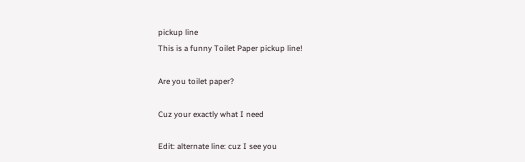pickup line
This is a funny Toilet Paper pickup line!

Are you toilet paper?

Cuz your exactly what I need

Edit: alternate line: cuz I see you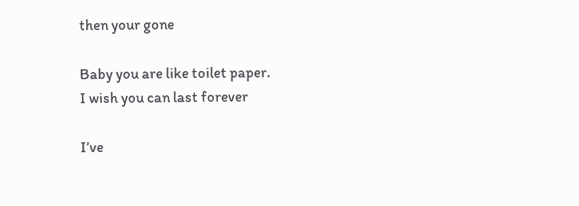then your gone

Baby you are like toilet paper.
I wish you can last forever

I’ve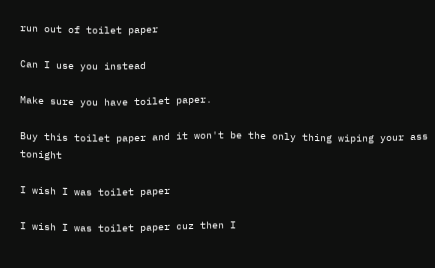run out of toilet paper

Can I use you instead

Make sure you have toilet paper.

Buy this toilet paper and it won't be the only thing wiping your ass tonight

I wish I was toilet paper

I wish I was toilet paper cuz then I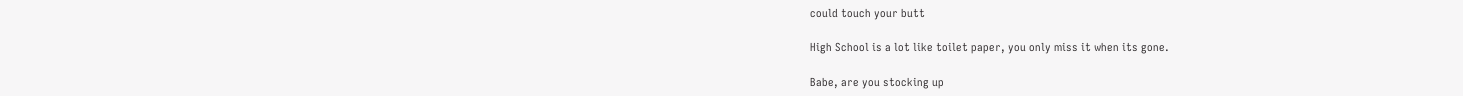could touch your butt

High School is a lot like toilet paper, you only miss it when its gone.

Babe, are you stocking up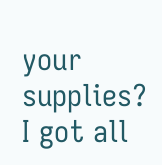your supplies? I got all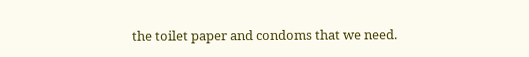the toilet paper and condoms that we need.